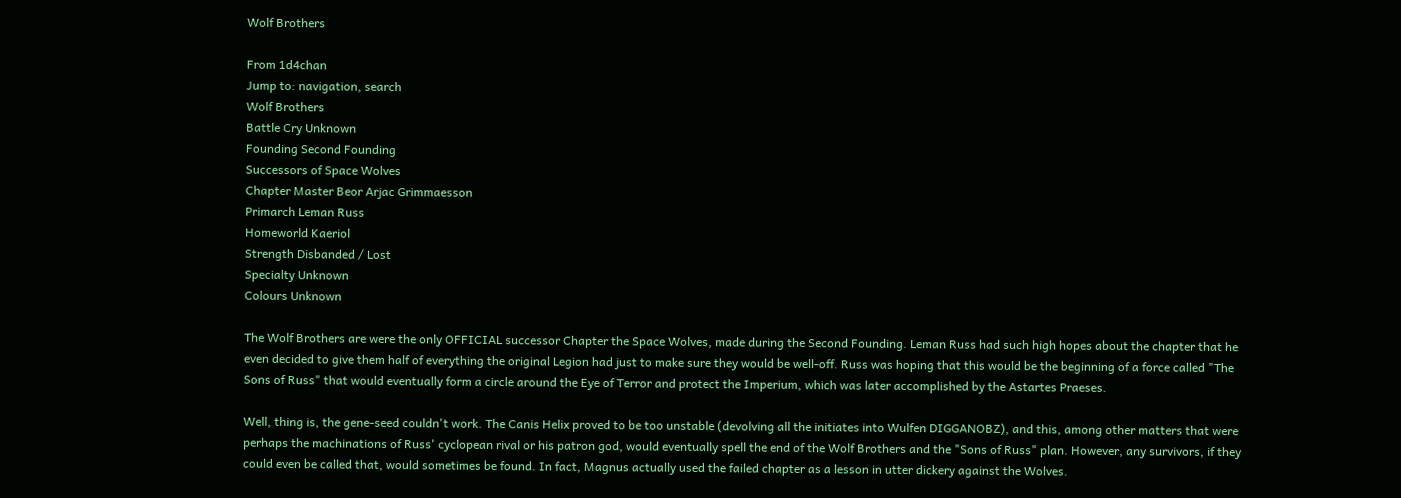Wolf Brothers

From 1d4chan
Jump to: navigation, search
Wolf Brothers
Battle Cry Unknown
Founding Second Founding
Successors of Space Wolves
Chapter Master Beor Arjac Grimmaesson
Primarch Leman Russ
Homeworld Kaeriol
Strength Disbanded / Lost
Specialty Unknown
Colours Unknown

The Wolf Brothers are were the only OFFICIAL successor Chapter the Space Wolves, made during the Second Founding. Leman Russ had such high hopes about the chapter that he even decided to give them half of everything the original Legion had just to make sure they would be well-off. Russ was hoping that this would be the beginning of a force called "The Sons of Russ" that would eventually form a circle around the Eye of Terror and protect the Imperium, which was later accomplished by the Astartes Praeses.

Well, thing is, the gene-seed couldn't work. The Canis Helix proved to be too unstable (devolving all the initiates into Wulfen DIGGANOBZ), and this, among other matters that were perhaps the machinations of Russ' cyclopean rival or his patron god, would eventually spell the end of the Wolf Brothers and the "Sons of Russ" plan. However, any survivors, if they could even be called that, would sometimes be found. In fact, Magnus actually used the failed chapter as a lesson in utter dickery against the Wolves.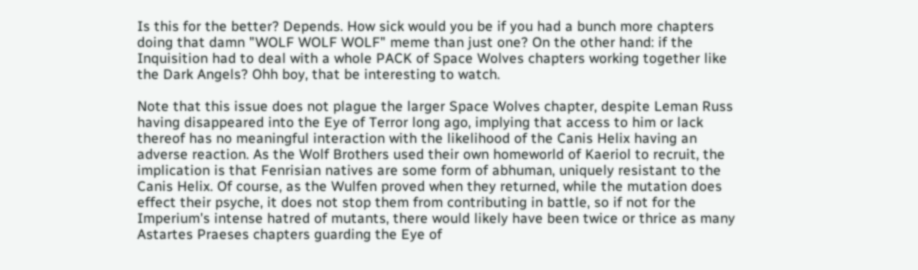Is this for the better? Depends. How sick would you be if you had a bunch more chapters doing that damn "WOLF WOLF WOLF" meme than just one? On the other hand: if the Inquisition had to deal with a whole PACK of Space Wolves chapters working together like the Dark Angels? Ohh boy, that be interesting to watch.

Note that this issue does not plague the larger Space Wolves chapter, despite Leman Russ having disappeared into the Eye of Terror long ago, implying that access to him or lack thereof has no meaningful interaction with the likelihood of the Canis Helix having an adverse reaction. As the Wolf Brothers used their own homeworld of Kaeriol to recruit, the implication is that Fenrisian natives are some form of abhuman, uniquely resistant to the Canis Helix. Of course, as the Wulfen proved when they returned, while the mutation does effect their psyche, it does not stop them from contributing in battle, so if not for the Imperium's intense hatred of mutants, there would likely have been twice or thrice as many Astartes Praeses chapters guarding the Eye of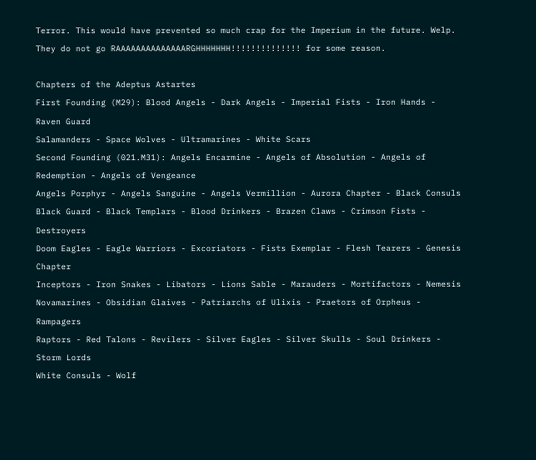Terror. This would have prevented so much crap for the Imperium in the future. Welp. They do not go RAAAAAAAAAAAAAARGHHHHHHH!!!!!!!!!!!!!! for some reason.

Chapters of the Adeptus Astartes
First Founding (M29): Blood Angels - Dark Angels - Imperial Fists - Iron Hands - Raven Guard
Salamanders - Space Wolves - Ultramarines - White Scars
Second Founding (021.M31): Angels Encarmine - Angels of Absolution - Angels of Redemption - Angels of Vengeance
Angels Porphyr - Angels Sanguine - Angels Vermillion - Aurora Chapter - Black Consuls
Black Guard - Black Templars - Blood Drinkers - Brazen Claws - Crimson Fists - Destroyers
Doom Eagles - Eagle Warriors - Excoriators - Fists Exemplar - Flesh Tearers - Genesis Chapter
Inceptors - Iron Snakes - Libators - Lions Sable - Marauders - Mortifactors - Nemesis
Novamarines - Obsidian Glaives - Patriarchs of Ulixis - Praetors of Orpheus - Rampagers
Raptors - Red Talons - Revilers - Silver Eagles - Silver Skulls - Soul Drinkers - Storm Lords
White Consuls - Wolf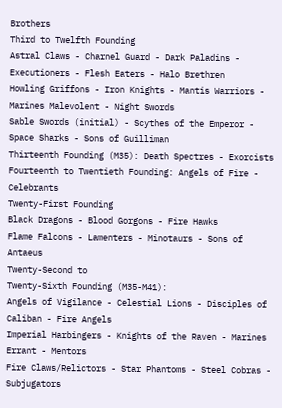Brothers
Third to Twelfth Founding
Astral Claws - Charnel Guard - Dark Paladins - Executioners - Flesh Eaters - Halo Brethren
Howling Griffons - Iron Knights - Mantis Warriors - Marines Malevolent - Night Swords
Sable Swords (initial) - Scythes of the Emperor - Space Sharks - Sons of Guilliman
Thirteenth Founding (M35): Death Spectres - Exorcists
Fourteenth to Twentieth Founding: Angels of Fire - Celebrants
Twenty-First Founding
Black Dragons - Blood Gorgons - Fire Hawks
Flame Falcons - Lamenters - Minotaurs - Sons of Antaeus
Twenty-Second to
Twenty-Sixth Founding (M35-M41):
Angels of Vigilance - Celestial Lions - Disciples of Caliban - Fire Angels
Imperial Harbingers - Knights of the Raven - Marines Errant - Mentors
Fire Claws/Relictors - Star Phantoms - Steel Cobras - Subjugators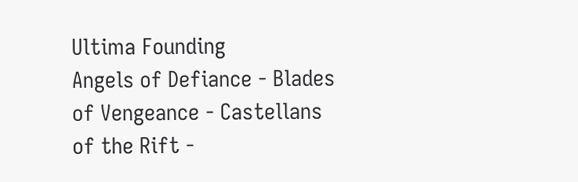Ultima Founding
Angels of Defiance - Blades of Vengeance - Castellans of the Rift -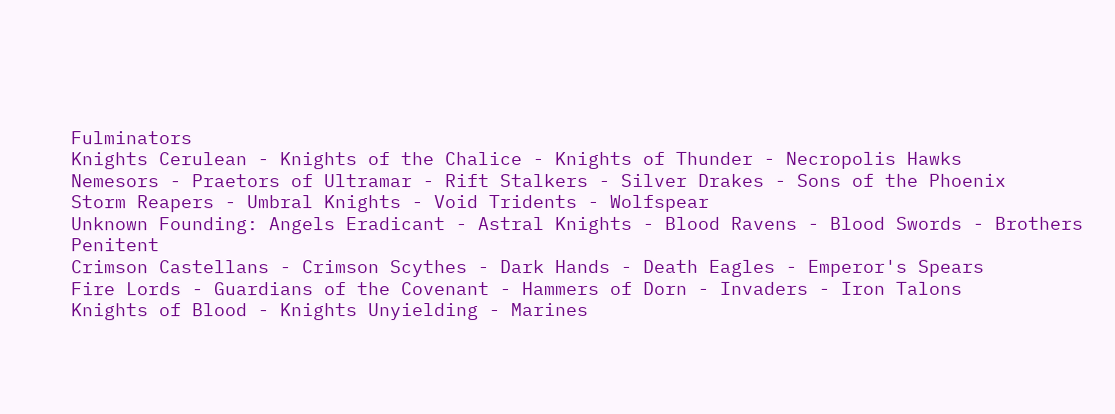Fulminators
Knights Cerulean - Knights of the Chalice - Knights of Thunder - Necropolis Hawks
Nemesors - Praetors of Ultramar - Rift Stalkers - Silver Drakes - Sons of the Phoenix
Storm Reapers - Umbral Knights - Void Tridents - Wolfspear
Unknown Founding: Angels Eradicant - Astral Knights - Blood Ravens - Blood Swords - Brothers Penitent
Crimson Castellans - Crimson Scythes - Dark Hands - Death Eagles - Emperor's Spears
Fire Lords - Guardians of the Covenant - Hammers of Dorn - Invaders - Iron Talons
Knights of Blood - Knights Unyielding - Marines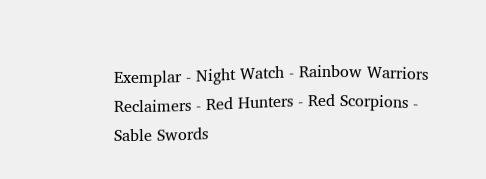Exemplar - Night Watch - Rainbow Warriors
Reclaimers - Red Hunters - Red Scorpions - Sable Swords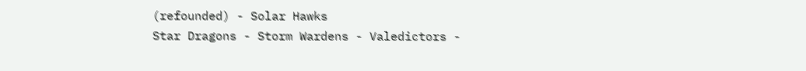(refounded) - Solar Hawks
Star Dragons - Storm Wardens - Valedictors -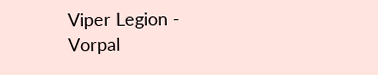Viper Legion - Vorpal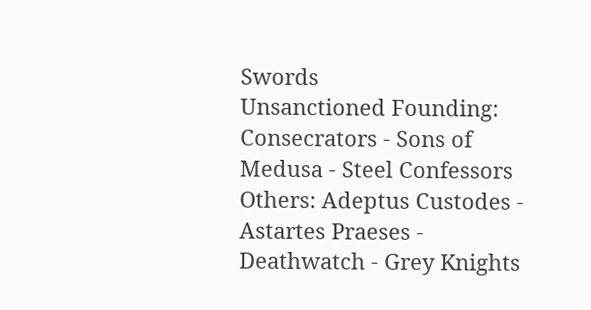Swords
Unsanctioned Founding: Consecrators - Sons of Medusa - Steel Confessors
Others: Adeptus Custodes - Astartes Praeses - Deathwatch - Grey Knights